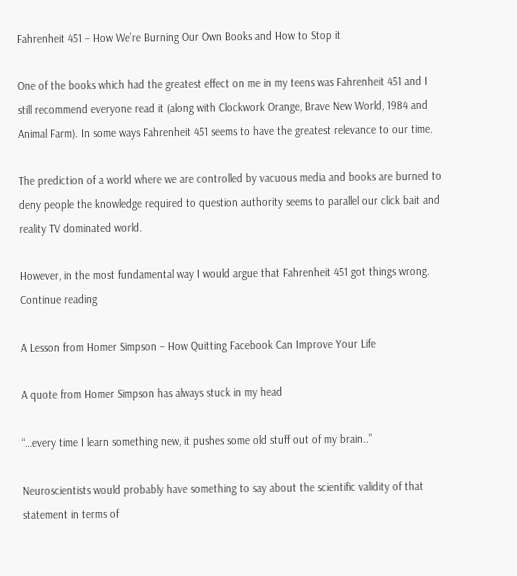Fahrenheit 451 – How We’re Burning Our Own Books and How to Stop it

One of the books which had the greatest effect on me in my teens was Fahrenheit 451 and I still recommend everyone read it (along with Clockwork Orange, Brave New World, 1984 and Animal Farm). In some ways Fahrenheit 451 seems to have the greatest relevance to our time.

The prediction of a world where we are controlled by vacuous media and books are burned to deny people the knowledge required to question authority seems to parallel our click bait and reality TV dominated world.

However, in the most fundamental way I would argue that Fahrenheit 451 got things wrong. Continue reading

A Lesson from Homer Simpson – How Quitting Facebook Can Improve Your Life

A quote from Homer Simpson has always stuck in my head

“…every time I learn something new, it pushes some old stuff out of my brain..”

Neuroscientists would probably have something to say about the scientific validity of that statement in terms of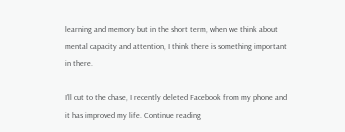learning and memory but in the short term, when we think about mental capacity and attention, I think there is something important in there.

I’ll cut to the chase, I recently deleted Facebook from my phone and it has improved my life. Continue reading